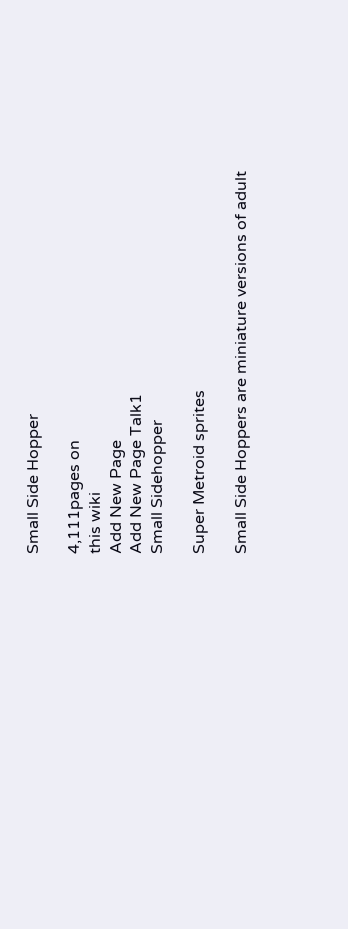Small Side Hopper

4,111pages on
this wiki
Add New Page
Add New Page Talk1
Small Sidehopper

Super Metroid sprites

Small Side Hoppers are miniature versions of adult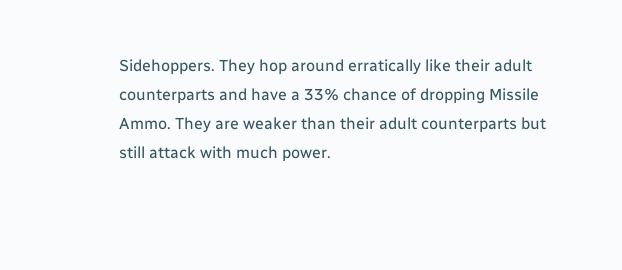Sidehoppers. They hop around erratically like their adult counterparts and have a 33% chance of dropping Missile Ammo. They are weaker than their adult counterparts but still attack with much power.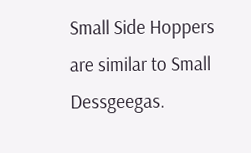Small Side Hoppers are similar to Small Dessgeegas.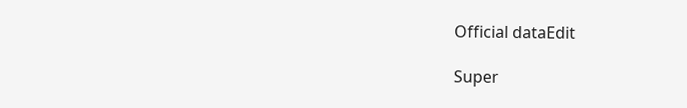Official dataEdit

Super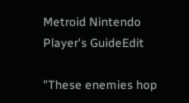Metroid Nintendo Player's GuideEdit

"These enemies hop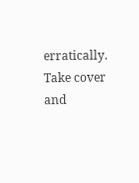erratically. Take cover and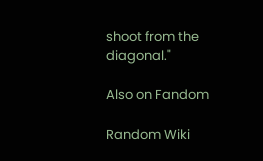shoot from the diagonal."

Also on Fandom

Random Wiki